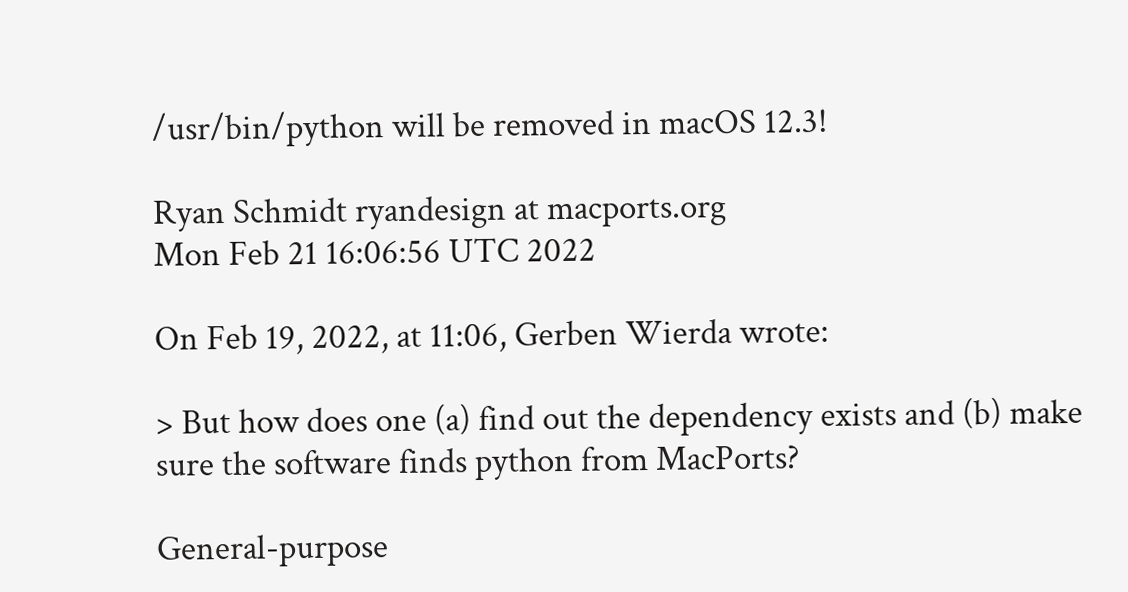/usr/bin/python will be removed in macOS 12.3!

Ryan Schmidt ryandesign at macports.org
Mon Feb 21 16:06:56 UTC 2022

On Feb 19, 2022, at 11:06, Gerben Wierda wrote:

> But how does one (a) find out the dependency exists and (b) make sure the software finds python from MacPorts?

General-purpose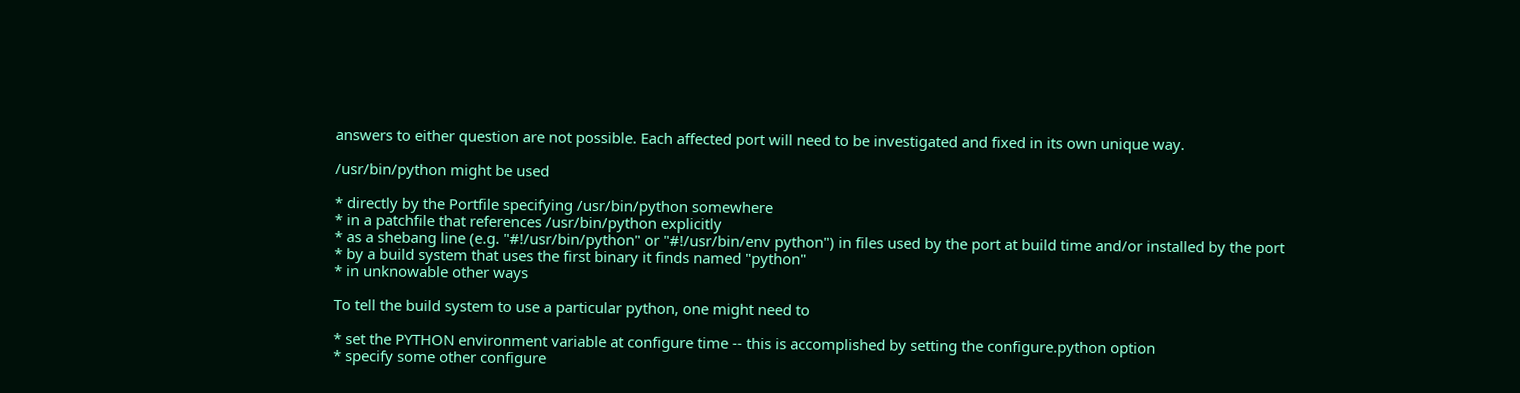answers to either question are not possible. Each affected port will need to be investigated and fixed in its own unique way.

/usr/bin/python might be used

* directly by the Portfile specifying /usr/bin/python somewhere
* in a patchfile that references /usr/bin/python explicitly
* as a shebang line (e.g. "#!/usr/bin/python" or "#!/usr/bin/env python") in files used by the port at build time and/or installed by the port
* by a build system that uses the first binary it finds named "python"
* in unknowable other ways

To tell the build system to use a particular python, one might need to

* set the PYTHON environment variable at configure time -- this is accomplished by setting the configure.python option
* specify some other configure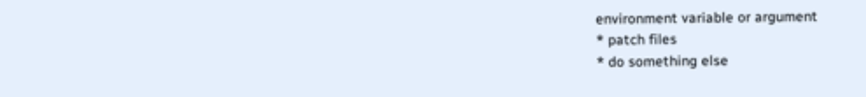environment variable or argument
* patch files
* do something else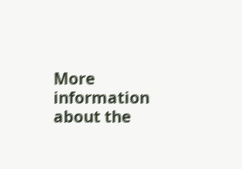More information about the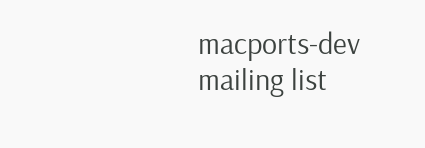macports-dev mailing list